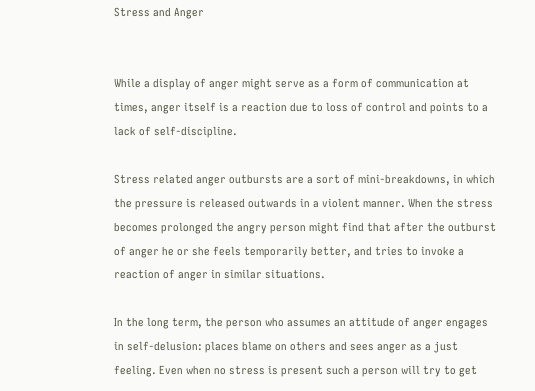Stress and Anger


While a display of anger might serve as a form of communication at times, anger itself is a reaction due to loss of control and points to a lack of self-discipline.

Stress related anger outbursts are a sort of mini-breakdowns, in which the pressure is released outwards in a violent manner. When the stress becomes prolonged the angry person might find that after the outburst of anger he or she feels temporarily better, and tries to invoke a reaction of anger in similar situations.

In the long term, the person who assumes an attitude of anger engages in self-delusion: places blame on others and sees anger as a just feeling. Even when no stress is present such a person will try to get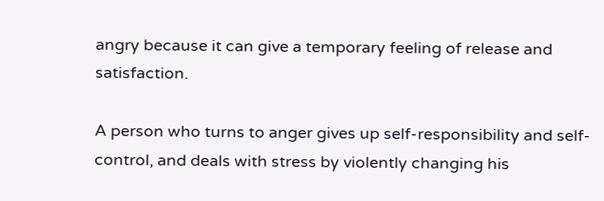angry because it can give a temporary feeling of release and satisfaction.

A person who turns to anger gives up self-responsibility and self-control, and deals with stress by violently changing his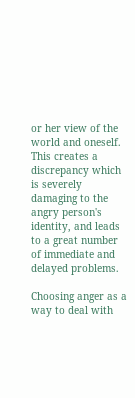or her view of the world and oneself. This creates a discrepancy which is severely damaging to the angry person's identity, and leads to a great number of immediate and delayed problems.

Choosing anger as a way to deal with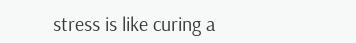stress is like curing a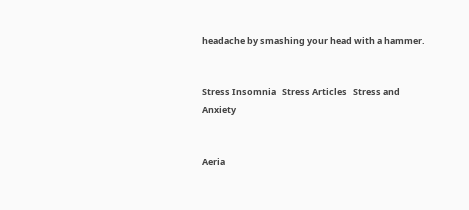headache by smashing your head with a hammer.


Stress Insomnia   Stress Articles   Stress and Anxiety


Aeria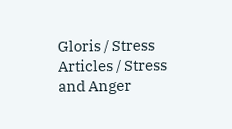Gloris / Stress Articles / Stress and Anger